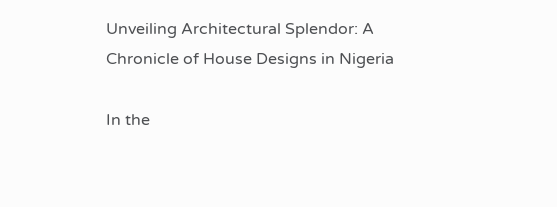Unveiling Architectural Splendor: A Chronicle of House Designs in Nigeria

In the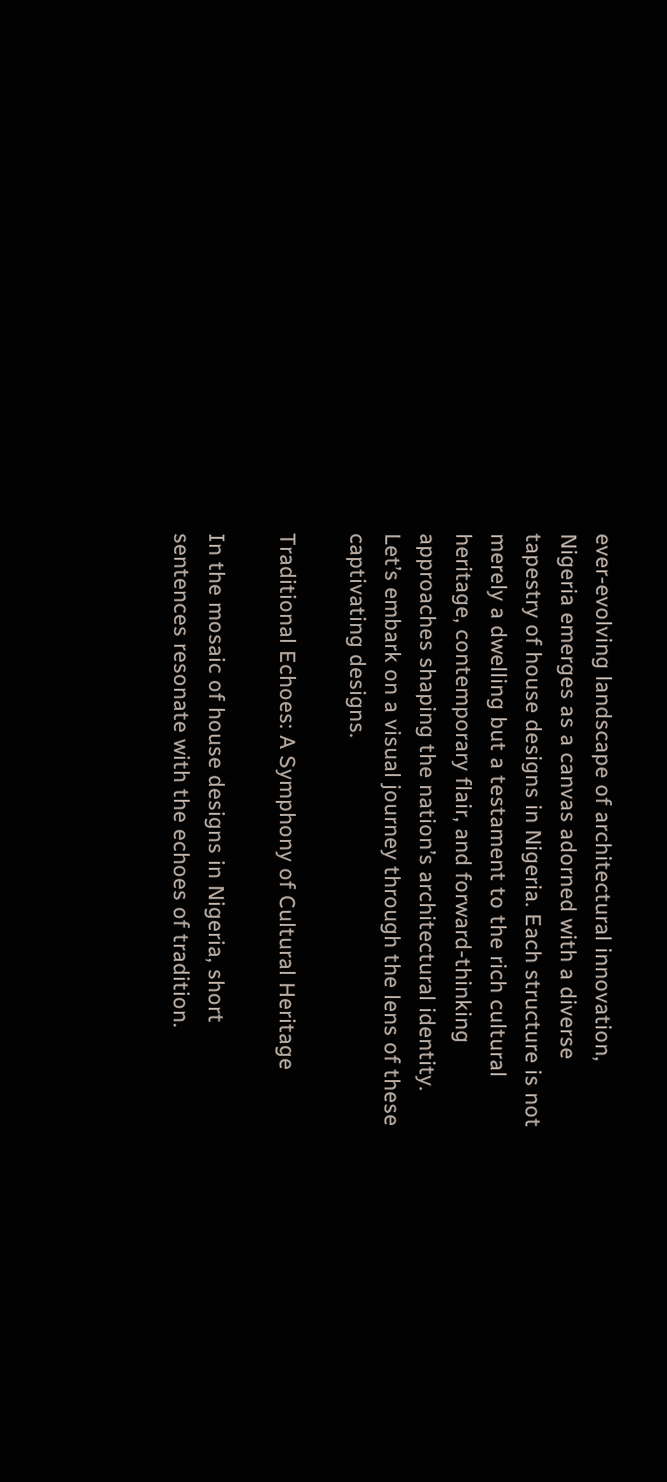ever-evolving landscape of architectural innovation, Nigeria emerges as a canvas adorned with a diverse tapestry of house designs in Nigeria. Each structure is not merely a dwelling but a testament to the rich cultural heritage, contemporary flair, and forward-thinking approaches shaping the nation’s architectural identity. Let’s embark on a visual journey through the lens of these captivating designs.

Traditional Echoes: A Symphony of Cultural Heritage

In the mosaic of house designs in Nigeria, short sentences resonate with the echoes of tradition.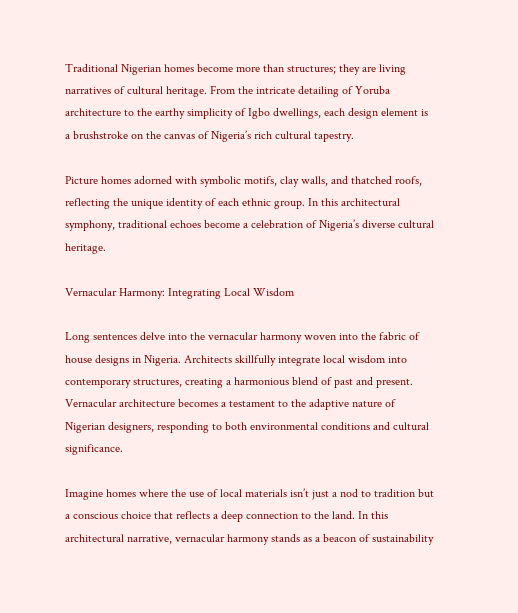Traditional Nigerian homes become more than structures; they are living narratives of cultural heritage. From the intricate detailing of Yoruba architecture to the earthy simplicity of Igbo dwellings, each design element is a brushstroke on the canvas of Nigeria’s rich cultural tapestry.

Picture homes adorned with symbolic motifs, clay walls, and thatched roofs, reflecting the unique identity of each ethnic group. In this architectural symphony, traditional echoes become a celebration of Nigeria’s diverse cultural heritage.

Vernacular Harmony: Integrating Local Wisdom

Long sentences delve into the vernacular harmony woven into the fabric of house designs in Nigeria. Architects skillfully integrate local wisdom into contemporary structures, creating a harmonious blend of past and present. Vernacular architecture becomes a testament to the adaptive nature of Nigerian designers, responding to both environmental conditions and cultural significance.

Imagine homes where the use of local materials isn’t just a nod to tradition but a conscious choice that reflects a deep connection to the land. In this architectural narrative, vernacular harmony stands as a beacon of sustainability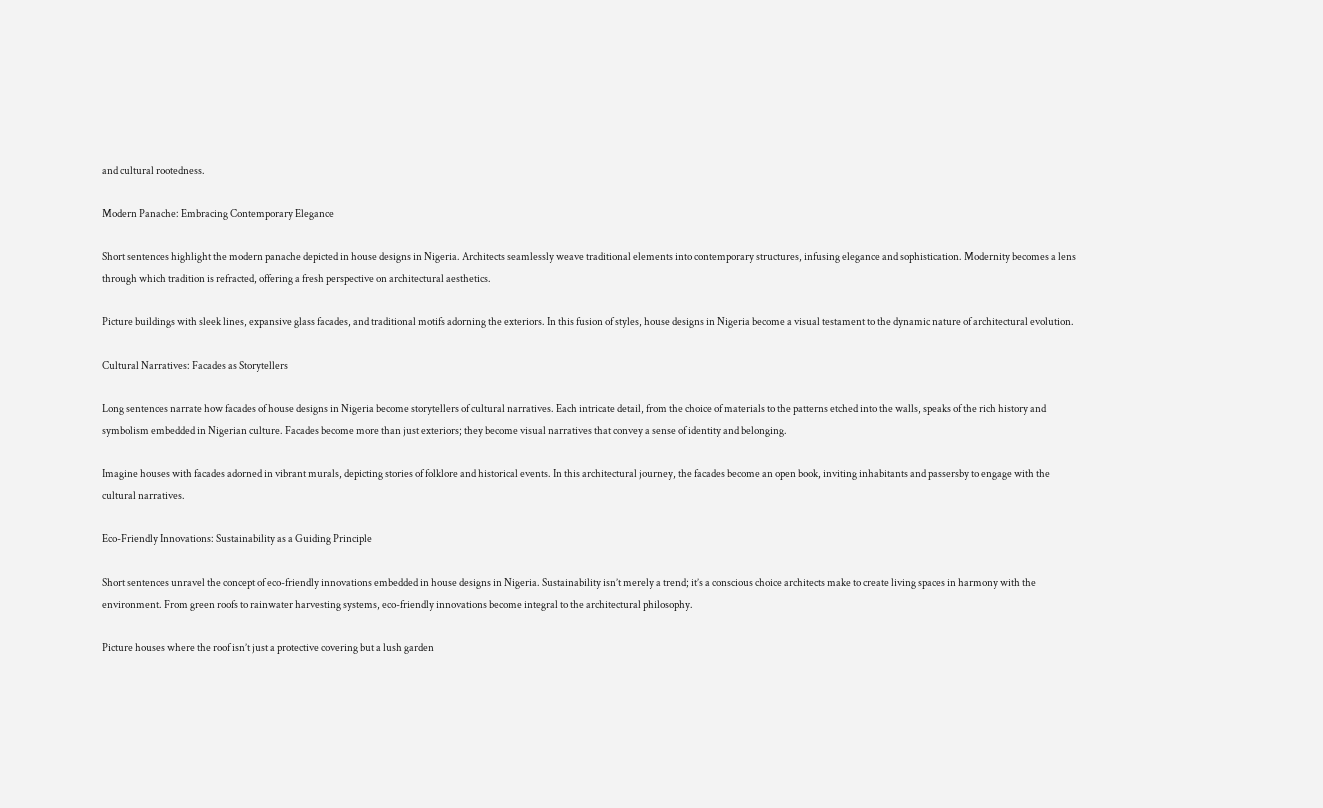and cultural rootedness.

Modern Panache: Embracing Contemporary Elegance

Short sentences highlight the modern panache depicted in house designs in Nigeria. Architects seamlessly weave traditional elements into contemporary structures, infusing elegance and sophistication. Modernity becomes a lens through which tradition is refracted, offering a fresh perspective on architectural aesthetics.

Picture buildings with sleek lines, expansive glass facades, and traditional motifs adorning the exteriors. In this fusion of styles, house designs in Nigeria become a visual testament to the dynamic nature of architectural evolution.

Cultural Narratives: Facades as Storytellers

Long sentences narrate how facades of house designs in Nigeria become storytellers of cultural narratives. Each intricate detail, from the choice of materials to the patterns etched into the walls, speaks of the rich history and symbolism embedded in Nigerian culture. Facades become more than just exteriors; they become visual narratives that convey a sense of identity and belonging.

Imagine houses with facades adorned in vibrant murals, depicting stories of folklore and historical events. In this architectural journey, the facades become an open book, inviting inhabitants and passersby to engage with the cultural narratives.

Eco-Friendly Innovations: Sustainability as a Guiding Principle

Short sentences unravel the concept of eco-friendly innovations embedded in house designs in Nigeria. Sustainability isn’t merely a trend; it’s a conscious choice architects make to create living spaces in harmony with the environment. From green roofs to rainwater harvesting systems, eco-friendly innovations become integral to the architectural philosophy.

Picture houses where the roof isn’t just a protective covering but a lush garden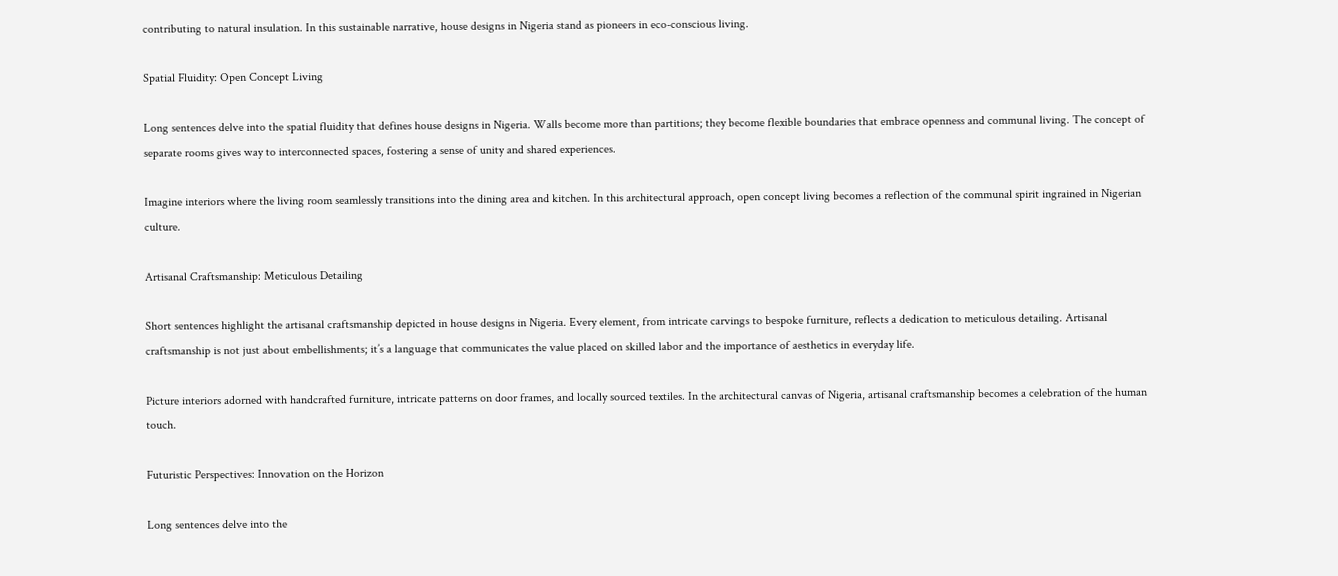contributing to natural insulation. In this sustainable narrative, house designs in Nigeria stand as pioneers in eco-conscious living.

Spatial Fluidity: Open Concept Living

Long sentences delve into the spatial fluidity that defines house designs in Nigeria. Walls become more than partitions; they become flexible boundaries that embrace openness and communal living. The concept of separate rooms gives way to interconnected spaces, fostering a sense of unity and shared experiences.

Imagine interiors where the living room seamlessly transitions into the dining area and kitchen. In this architectural approach, open concept living becomes a reflection of the communal spirit ingrained in Nigerian culture.

Artisanal Craftsmanship: Meticulous Detailing

Short sentences highlight the artisanal craftsmanship depicted in house designs in Nigeria. Every element, from intricate carvings to bespoke furniture, reflects a dedication to meticulous detailing. Artisanal craftsmanship is not just about embellishments; it’s a language that communicates the value placed on skilled labor and the importance of aesthetics in everyday life.

Picture interiors adorned with handcrafted furniture, intricate patterns on door frames, and locally sourced textiles. In the architectural canvas of Nigeria, artisanal craftsmanship becomes a celebration of the human touch.

Futuristic Perspectives: Innovation on the Horizon

Long sentences delve into the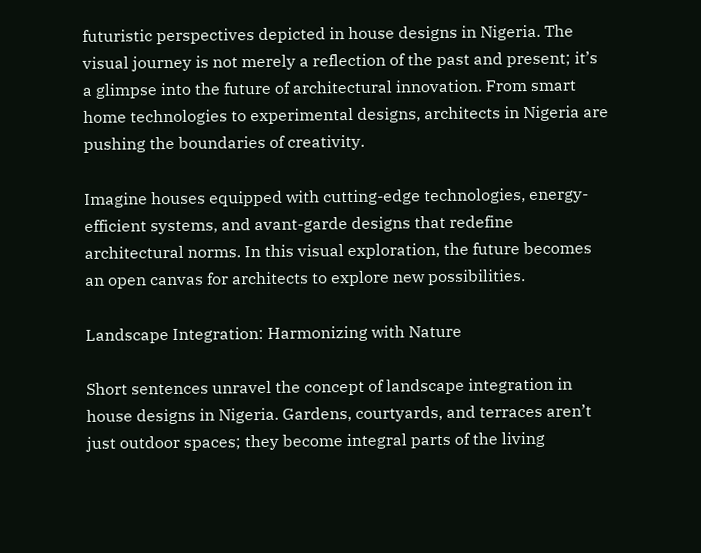futuristic perspectives depicted in house designs in Nigeria. The visual journey is not merely a reflection of the past and present; it’s a glimpse into the future of architectural innovation. From smart home technologies to experimental designs, architects in Nigeria are pushing the boundaries of creativity.

Imagine houses equipped with cutting-edge technologies, energy-efficient systems, and avant-garde designs that redefine architectural norms. In this visual exploration, the future becomes an open canvas for architects to explore new possibilities.

Landscape Integration: Harmonizing with Nature

Short sentences unravel the concept of landscape integration in house designs in Nigeria. Gardens, courtyards, and terraces aren’t just outdoor spaces; they become integral parts of the living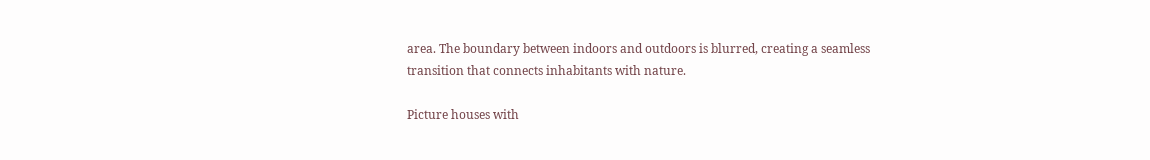area. The boundary between indoors and outdoors is blurred, creating a seamless transition that connects inhabitants with nature.

Picture houses with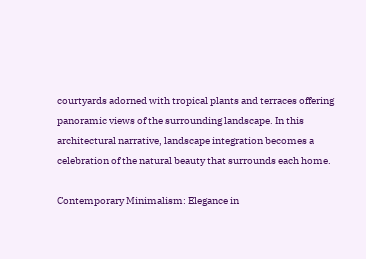courtyards adorned with tropical plants and terraces offering panoramic views of the surrounding landscape. In this architectural narrative, landscape integration becomes a celebration of the natural beauty that surrounds each home.

Contemporary Minimalism: Elegance in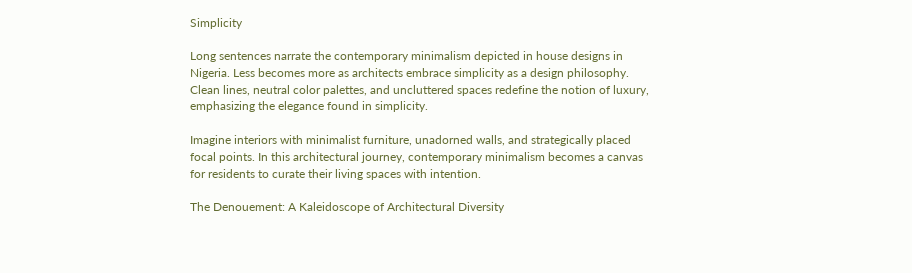Simplicity

Long sentences narrate the contemporary minimalism depicted in house designs in Nigeria. Less becomes more as architects embrace simplicity as a design philosophy. Clean lines, neutral color palettes, and uncluttered spaces redefine the notion of luxury, emphasizing the elegance found in simplicity.

Imagine interiors with minimalist furniture, unadorned walls, and strategically placed focal points. In this architectural journey, contemporary minimalism becomes a canvas for residents to curate their living spaces with intention.

The Denouement: A Kaleidoscope of Architectural Diversity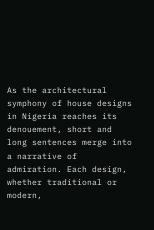As the architectural symphony of house designs in Nigeria reaches its denouement, short and long sentences merge into a narrative of admiration. Each design, whether traditional or modern,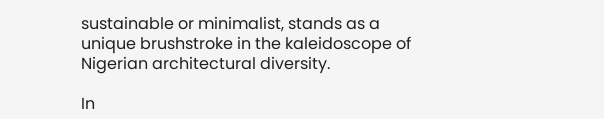sustainable or minimalist, stands as a unique brushstroke in the kaleidoscope of Nigerian architectural diversity.

In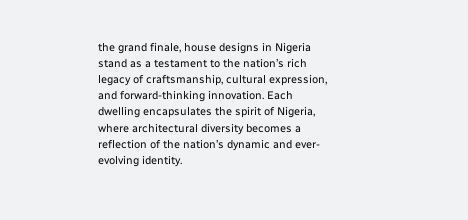the grand finale, house designs in Nigeria stand as a testament to the nation’s rich legacy of craftsmanship, cultural expression, and forward-thinking innovation. Each dwelling encapsulates the spirit of Nigeria, where architectural diversity becomes a reflection of the nation’s dynamic and ever-evolving identity.